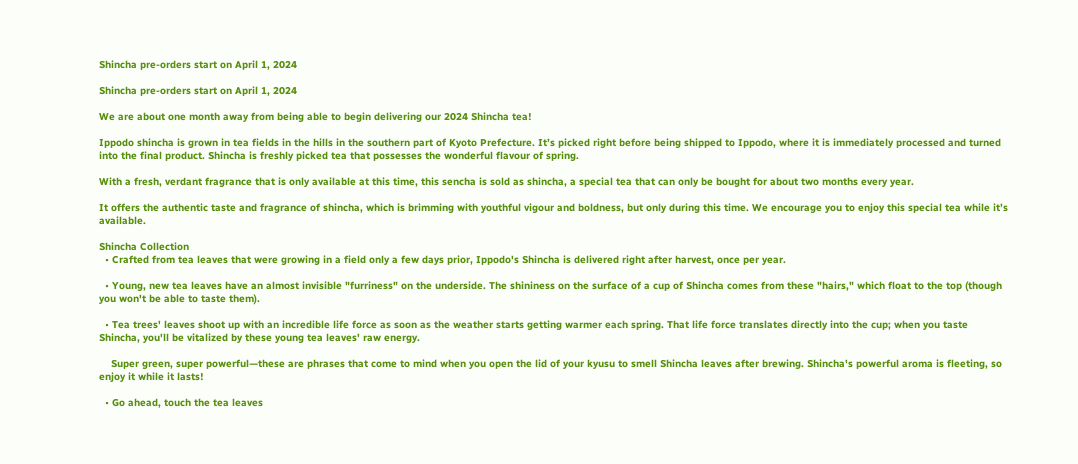Shincha pre-orders start on April 1, 2024

Shincha pre-orders start on April 1, 2024

We are about one month away from being able to begin delivering our 2024 Shincha tea!

Ippodo shincha is grown in tea fields in the hills in the southern part of Kyoto Prefecture. It’s picked right before being shipped to Ippodo, where it is immediately processed and turned into the final product. Shincha is freshly picked tea that possesses the wonderful flavour of spring.

With a fresh, verdant fragrance that is only available at this time, this sencha is sold as shincha, a special tea that can only be bought for about two months every year.

It offers the authentic taste and fragrance of shincha, which is brimming with youthful vigour and boldness, but only during this time. We encourage you to enjoy this special tea while it’s available.

Shincha Collection
  • Crafted from tea leaves that were growing in a field only a few days prior, Ippodo's Shincha is delivered right after harvest, once per year.

  • Young, new tea leaves have an almost invisible "furriness" on the underside. The shininess on the surface of a cup of Shincha comes from these "hairs," which float to the top (though you won't be able to taste them).

  • Tea trees' leaves shoot up with an incredible life force as soon as the weather starts getting warmer each spring. That life force translates directly into the cup; when you taste Shincha, you'll be vitalized by these young tea leaves' raw energy.

    Super green, super powerful—these are phrases that come to mind when you open the lid of your kyusu to smell Shincha leaves after brewing. Shincha's powerful aroma is fleeting, so enjoy it while it lasts!

  • Go ahead, touch the tea leaves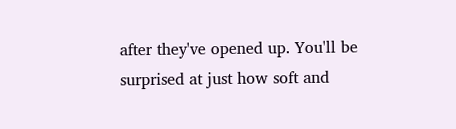after they've opened up. You'll be surprised at just how soft and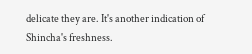delicate they are. It's another indication of Shincha's freshness.